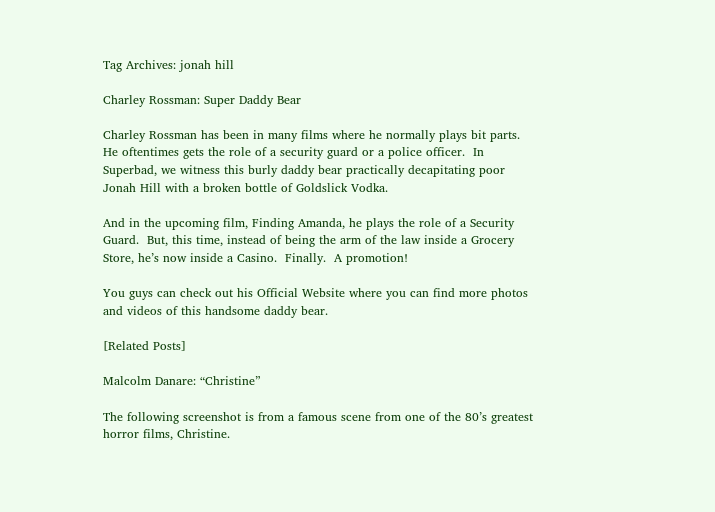Tag Archives: jonah hill

Charley Rossman: Super Daddy Bear

Charley Rossman has been in many films where he normally plays bit parts.  He oftentimes gets the role of a security guard or a police officer.  In Superbad, we witness this burly daddy bear practically decapitating poor Jonah Hill with a broken bottle of Goldslick Vodka.

And in the upcoming film, Finding Amanda, he plays the role of a Security Guard.  But, this time, instead of being the arm of the law inside a Grocery Store, he’s now inside a Casino.  Finally.  A promotion!

You guys can check out his Official Website where you can find more photos and videos of this handsome daddy bear.

[Related Posts]

Malcolm Danare: “Christine”

The following screenshot is from a famous scene from one of the 80’s greatest horror films, Christine.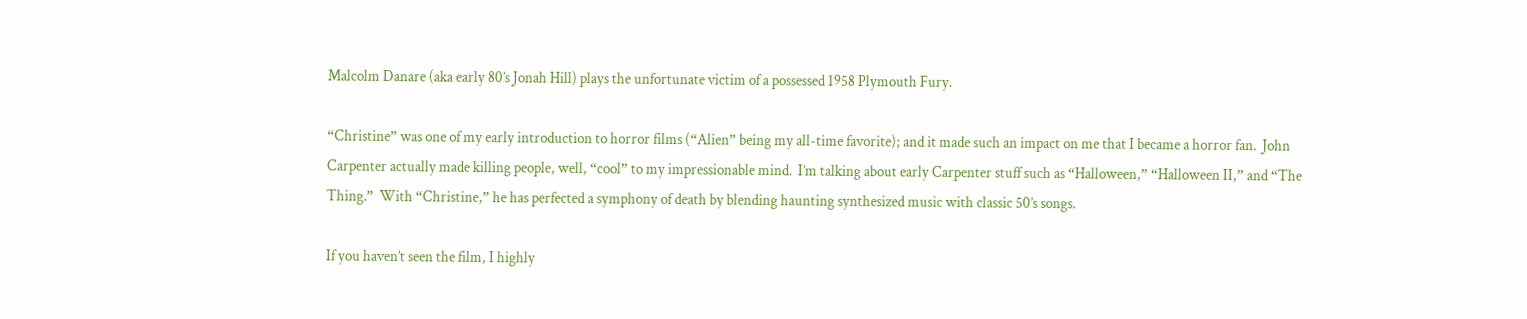Malcolm Danare (aka early 80’s Jonah Hill) plays the unfortunate victim of a possessed 1958 Plymouth Fury.

“Christine” was one of my early introduction to horror films (“Alien” being my all-time favorite); and it made such an impact on me that I became a horror fan.  John Carpenter actually made killing people, well, “cool” to my impressionable mind.  I’m talking about early Carpenter stuff such as “Halloween,” “Halloween II,” and “The Thing.”  With “Christine,” he has perfected a symphony of death by blending haunting synthesized music with classic 50’s songs.

If you haven’t seen the film, I highly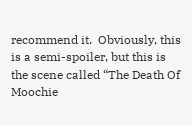recommend it.  Obviously, this is a semi-spoiler, but this is the scene called “The Death Of Moochie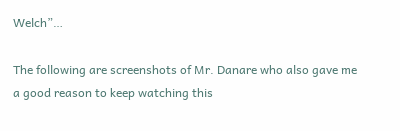Welch”…

The following are screenshots of Mr. Danare who also gave me a good reason to keep watching this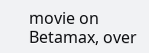movie on Betamax, over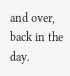and over, back in the day.